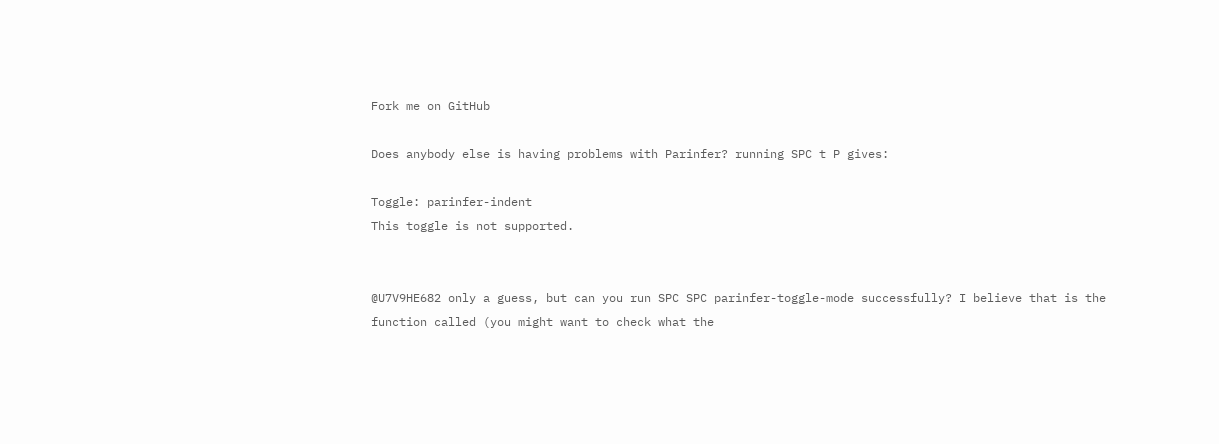Fork me on GitHub

Does anybody else is having problems with Parinfer? running SPC t P gives:

Toggle: parinfer-indent
This toggle is not supported.


@U7V9HE682 only a guess, but can you run SPC SPC parinfer-toggle-mode successfully? I believe that is the function called (you might want to check what the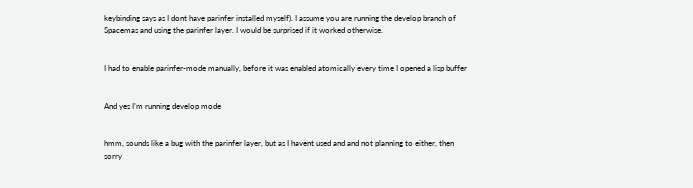keybinding says as I dont have parinfer installed myself). I assume you are running the develop branch of Spacemas and using the parinfer layer. I would be surprised if it worked otherwise.


I had to enable parinfer-mode manually, before it was enabled atomically every time I opened a lisp buffer


And yes I’m running develop mode


hmm, sounds like a bug with the parinfer layer, but as I havent used and and not planning to either, then sorry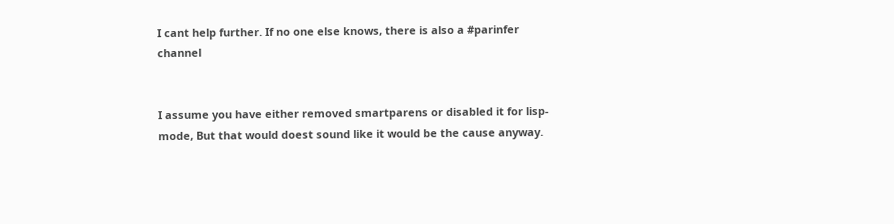I cant help further. If no one else knows, there is also a #parinfer channel


I assume you have either removed smartparens or disabled it for lisp-mode, But that would doest sound like it would be the cause anyway.